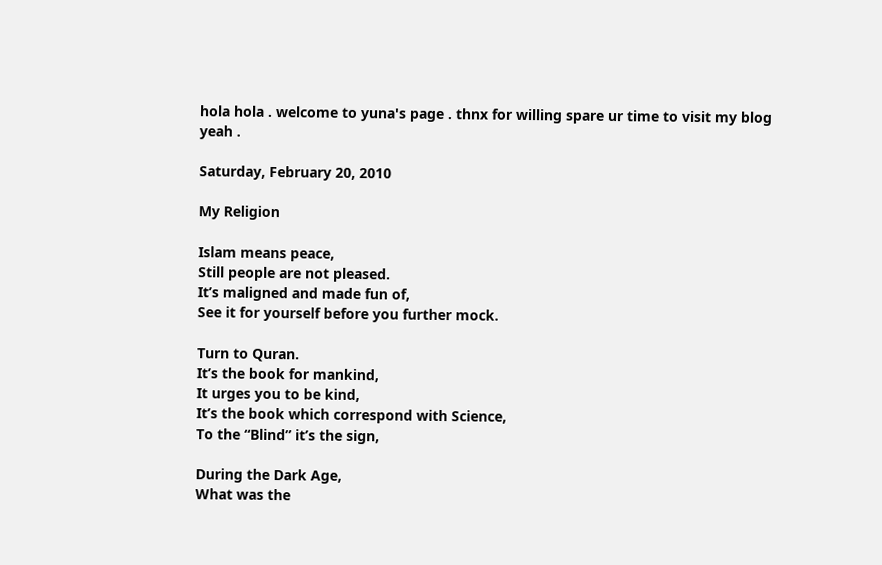hola hola . welcome to yuna's page . thnx for willing spare ur time to visit my blog yeah .

Saturday, February 20, 2010

My Religion

Islam means peace,
Still people are not pleased.
It’s maligned and made fun of,
See it for yourself before you further mock.

Turn to Quran.
It’s the book for mankind,
It urges you to be kind,
It’s the book which correspond with Science,
To the “Blind” it’s the sign,

During the Dark Age,
What was the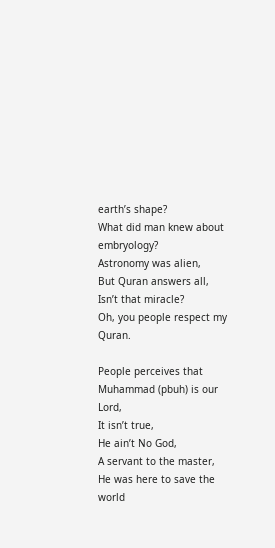earth’s shape?
What did man knew about embryology?
Astronomy was alien,
But Quran answers all,
Isn’t that miracle?
Oh, you people respect my Quran.

People perceives that Muhammad (pbuh) is our Lord,
It isn’t true,
He ain’t No God,
A servant to the master,
He was here to save the world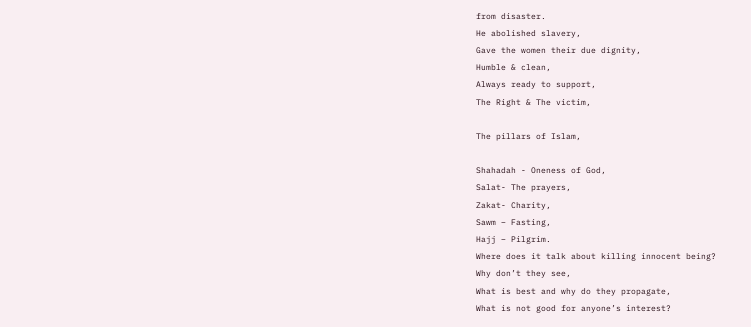from disaster.
He abolished slavery,
Gave the women their due dignity,
Humble & clean,
Always ready to support,
The Right & The victim,

The pillars of Islam,

Shahadah - Oneness of God,
Salat- The prayers,
Zakat- Charity,
Sawm – Fasting,
Hajj – Pilgrim.
Where does it talk about killing innocent being?
Why don’t they see,
What is best and why do they propagate,
What is not good for anyone’s interest?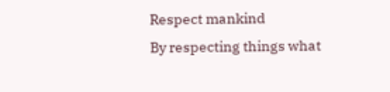Respect mankind
By respecting things what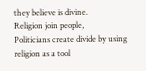they believe is divine.
Religion join people,
Politicians create divide by using religion as a tool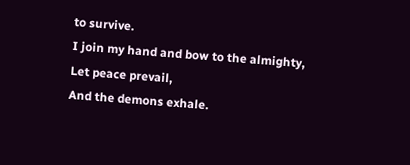to survive.
I join my hand and bow to the almighty,
Let peace prevail,
And the demons exhale.